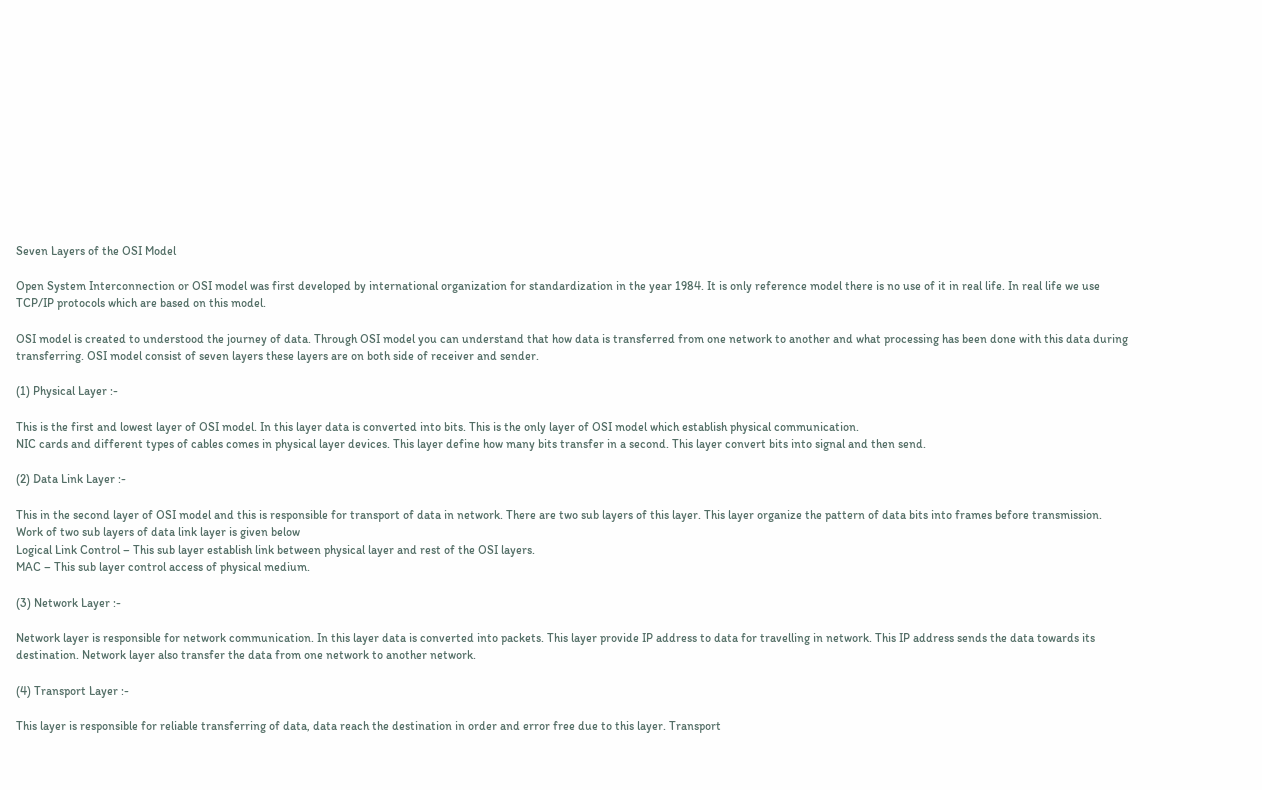Seven Layers of the OSI Model

Open System Interconnection or OSI model was first developed by international organization for standardization in the year 1984. It is only reference model there is no use of it in real life. In real life we use TCP/IP protocols which are based on this model.

OSI model is created to understood the journey of data. Through OSI model you can understand that how data is transferred from one network to another and what processing has been done with this data during transferring. OSI model consist of seven layers these layers are on both side of receiver and sender.

(1) Physical Layer :-

This is the first and lowest layer of OSI model. In this layer data is converted into bits. This is the only layer of OSI model which establish physical communication.
NIC cards and different types of cables comes in physical layer devices. This layer define how many bits transfer in a second. This layer convert bits into signal and then send.

(2) Data Link Layer :-

This in the second layer of OSI model and this is responsible for transport of data in network. There are two sub layers of this layer. This layer organize the pattern of data bits into frames before transmission.
Work of two sub layers of data link layer is given below
Logical Link Control – This sub layer establish link between physical layer and rest of the OSI layers.
MAC – This sub layer control access of physical medium.

(3) Network Layer :-

Network layer is responsible for network communication. In this layer data is converted into packets. This layer provide IP address to data for travelling in network. This IP address sends the data towards its destination. Network layer also transfer the data from one network to another network.

(4) Transport Layer :-

This layer is responsible for reliable transferring of data, data reach the destination in order and error free due to this layer. Transport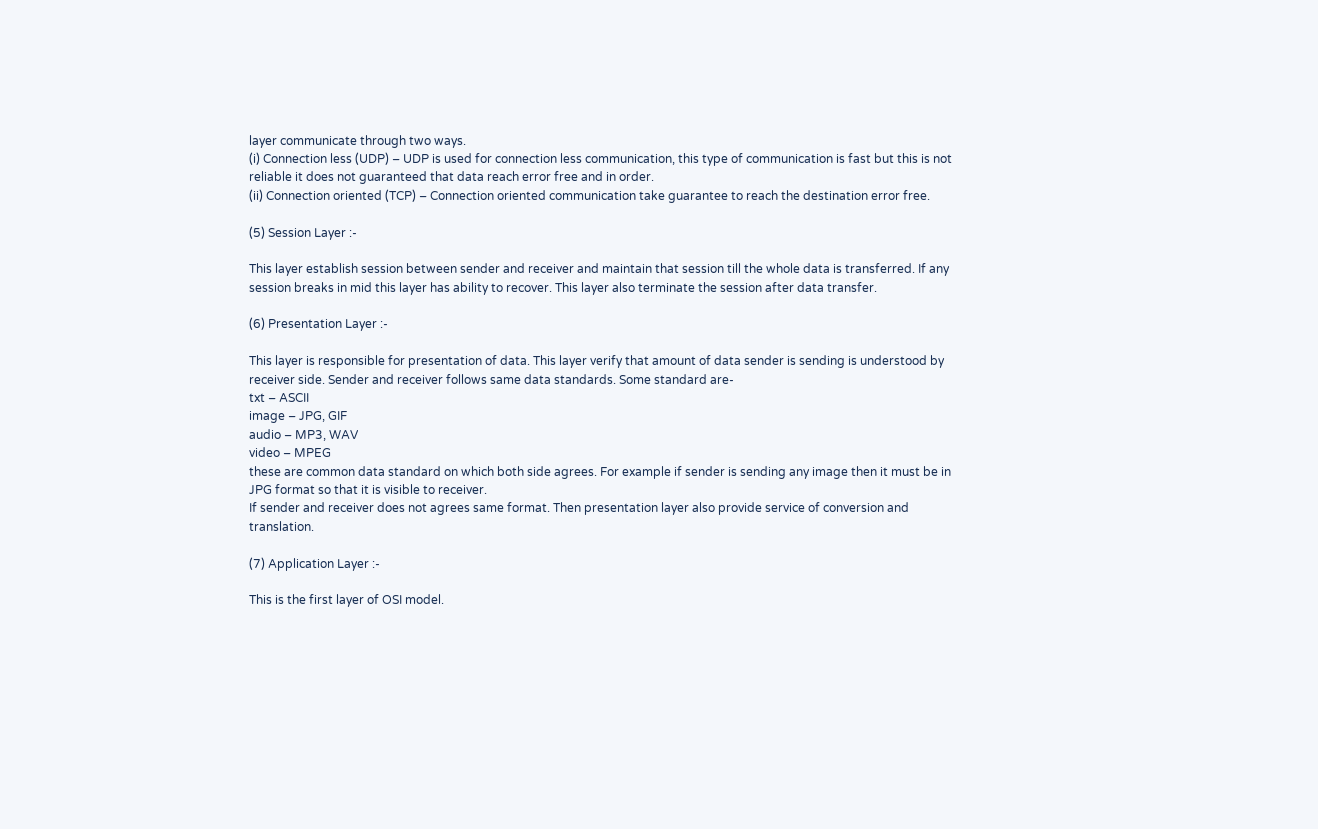layer communicate through two ways.
(i) Connection less (UDP) – UDP is used for connection less communication, this type of communication is fast but this is not reliable it does not guaranteed that data reach error free and in order.
(ii) Connection oriented (TCP) – Connection oriented communication take guarantee to reach the destination error free.

(5) Session Layer :-

This layer establish session between sender and receiver and maintain that session till the whole data is transferred. If any session breaks in mid this layer has ability to recover. This layer also terminate the session after data transfer.

(6) Presentation Layer :-

This layer is responsible for presentation of data. This layer verify that amount of data sender is sending is understood by receiver side. Sender and receiver follows same data standards. Some standard are-
txt – ASCII
image – JPG, GIF
audio – MP3, WAV
video – MPEG
these are common data standard on which both side agrees. For example if sender is sending any image then it must be in JPG format so that it is visible to receiver.
If sender and receiver does not agrees same format. Then presentation layer also provide service of conversion and translation.

(7) Application Layer :-

This is the first layer of OSI model.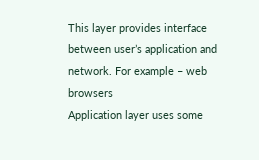This layer provides interface between user’s application and network. For example – web browsers
Application layer uses some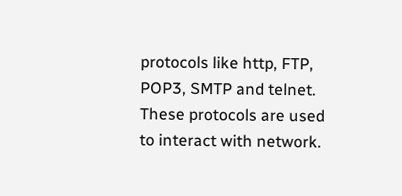protocols like http, FTP, POP3, SMTP and telnet. These protocols are used to interact with network.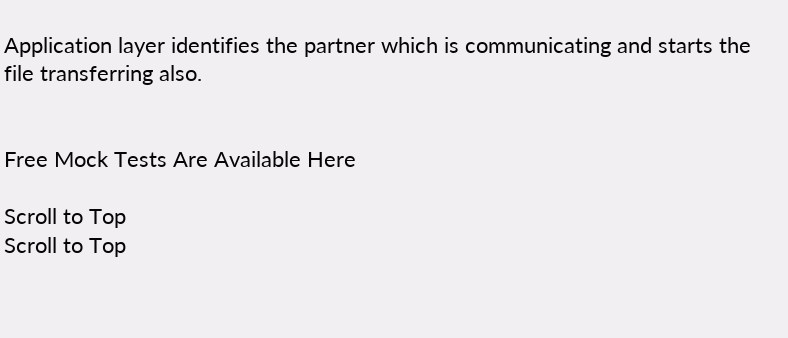Application layer identifies the partner which is communicating and starts the file transferring also.


Free Mock Tests Are Available Here

Scroll to Top
Scroll to Top